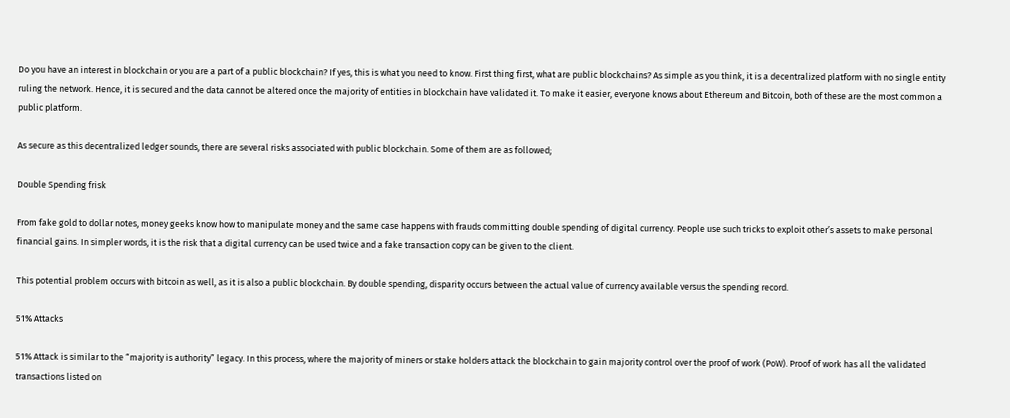Do you have an interest in blockchain or you are a part of a public blockchain? If yes, this is what you need to know. First thing first, what are public blockchains? As simple as you think, it is a decentralized platform with no single entity ruling the network. Hence, it is secured and the data cannot be altered once the majority of entities in blockchain have validated it. To make it easier, everyone knows about Ethereum and Bitcoin, both of these are the most common a public platform.

As secure as this decentralized ledger sounds, there are several risks associated with public blockchain. Some of them are as followed;

Double Spending frisk

From fake gold to dollar notes, money geeks know how to manipulate money and the same case happens with frauds committing double spending of digital currency. People use such tricks to exploit other’s assets to make personal financial gains. In simpler words, it is the risk that a digital currency can be used twice and a fake transaction copy can be given to the client.

This potential problem occurs with bitcoin as well, as it is also a public blockchain. By double spending, disparity occurs between the actual value of currency available versus the spending record.

51% Attacks

51% Attack is similar to the “majority is authority” legacy. In this process, where the majority of miners or stake holders attack the blockchain to gain majority control over the proof of work (PoW). Proof of work has all the validated transactions listed on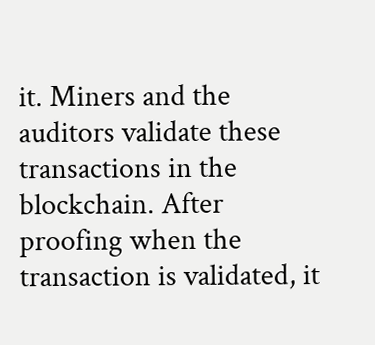it. Miners and the auditors validate these transactions in the blockchain. After proofing when the transaction is validated, it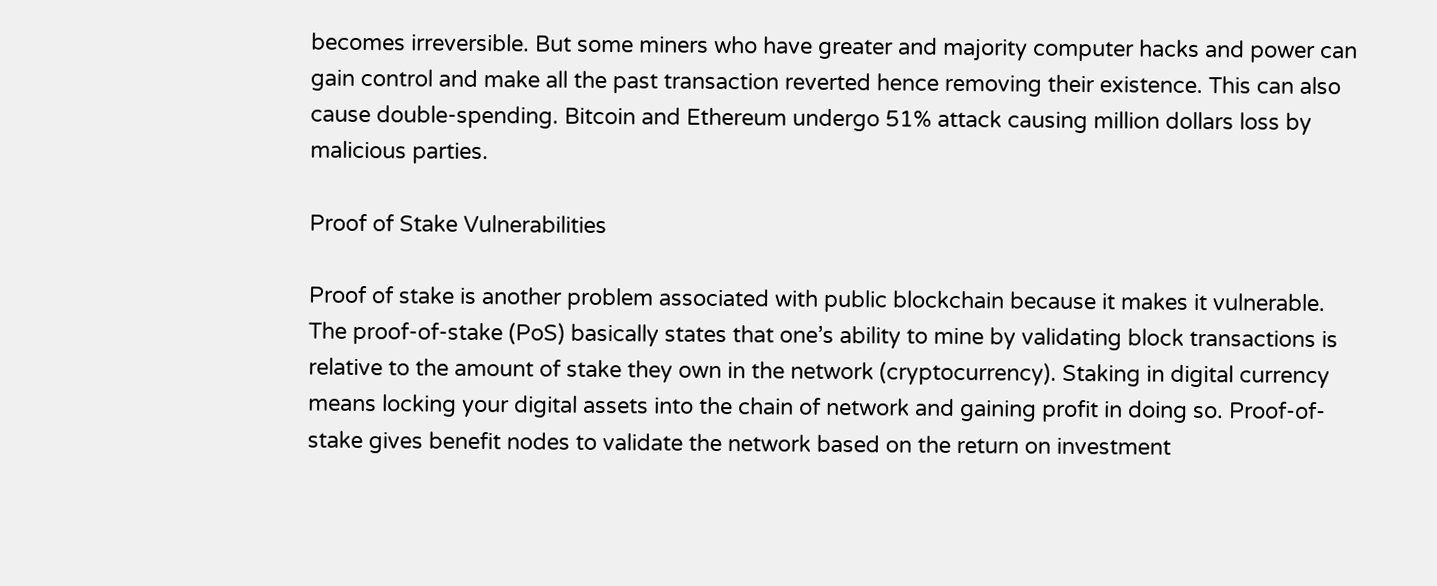becomes irreversible. But some miners who have greater and majority computer hacks and power can gain control and make all the past transaction reverted hence removing their existence. This can also cause double-spending. Bitcoin and Ethereum undergo 51% attack causing million dollars loss by malicious parties.

Proof of Stake Vulnerabilities

Proof of stake is another problem associated with public blockchain because it makes it vulnerable. The proof-of-stake (PoS) basically states that one’s ability to mine by validating block transactions is relative to the amount of stake they own in the network (cryptocurrency). Staking in digital currency means locking your digital assets into the chain of network and gaining profit in doing so. Proof-of-stake gives benefit nodes to validate the network based on the return on investment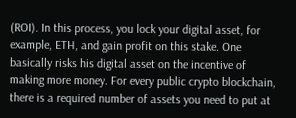(ROI). In this process, you lock your digital asset, for example, ETH, and gain profit on this stake. One basically risks his digital asset on the incentive of making more money. For every public crypto blockchain, there is a required number of assets you need to put at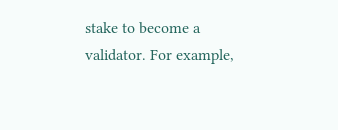stake to become a validator. For example,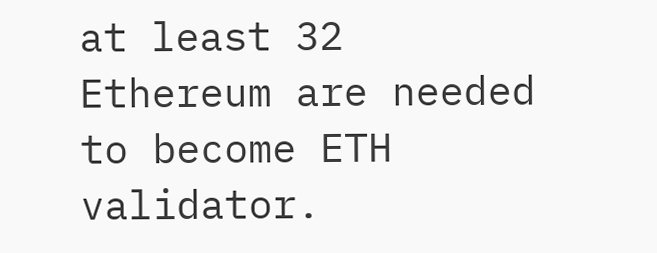at least 32 Ethereum are needed to become ETH validator.